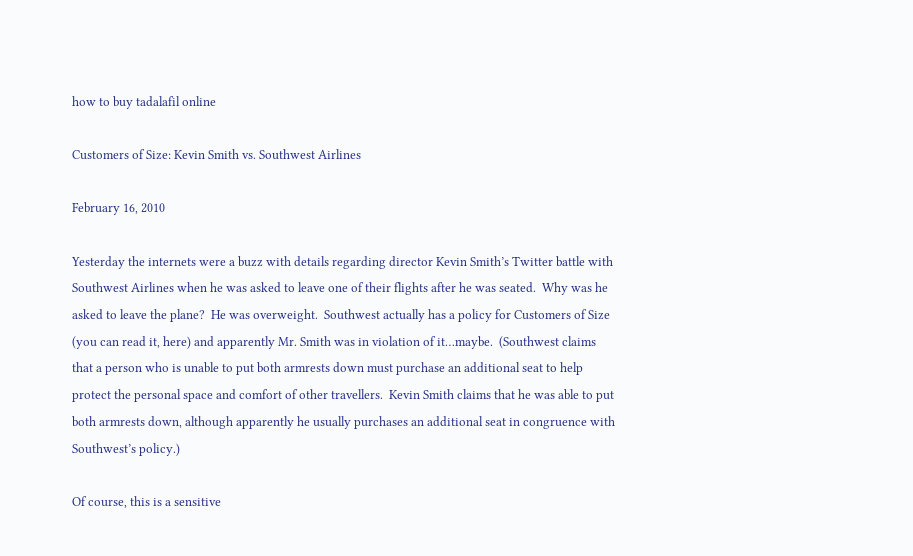how to buy tadalafil online

Customers of Size: Kevin Smith vs. Southwest Airlines

February 16, 2010

Yesterday the internets were a buzz with details regarding director Kevin Smith’s Twitter battle with Southwest Airlines when he was asked to leave one of their flights after he was seated.  Why was he asked to leave the plane?  He was overweight.  Southwest actually has a policy for Customers of Size (you can read it, here) and apparently Mr. Smith was in violation of it…maybe.  (Southwest claims that a person who is unable to put both armrests down must purchase an additional seat to help protect the personal space and comfort of other travellers.  Kevin Smith claims that he was able to put both armrests down, although apparently he usually purchases an additional seat in congruence with Southwest’s policy.)

Of course, this is a sensitive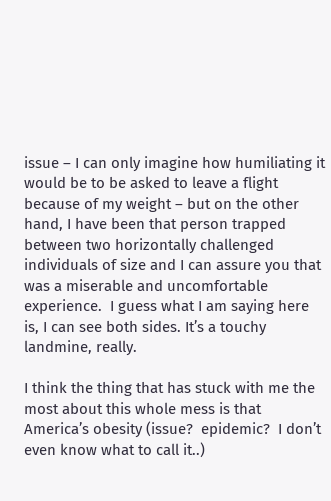issue – I can only imagine how humiliating it would be to be asked to leave a flight because of my weight – but on the other hand, I have been that person trapped between two horizontally challenged individuals of size and I can assure you that was a miserable and uncomfortable experience.  I guess what I am saying here is, I can see both sides. It’s a touchy landmine, really.

I think the thing that has stuck with me the most about this whole mess is that America’s obesity (issue?  epidemic?  I don’t even know what to call it..)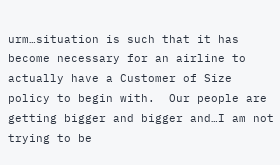urm…situation is such that it has become necessary for an airline to actually have a Customer of Size policy to begin with.  Our people are getting bigger and bigger and…I am not trying to be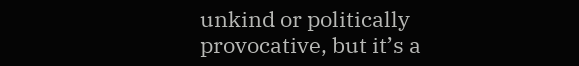unkind or politically provocative, but it’s a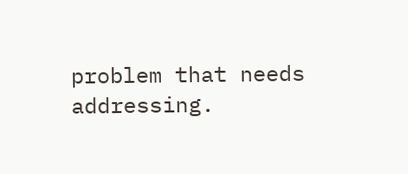problem that needs addressing.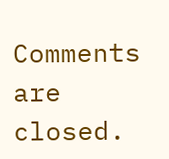Comments are closed.